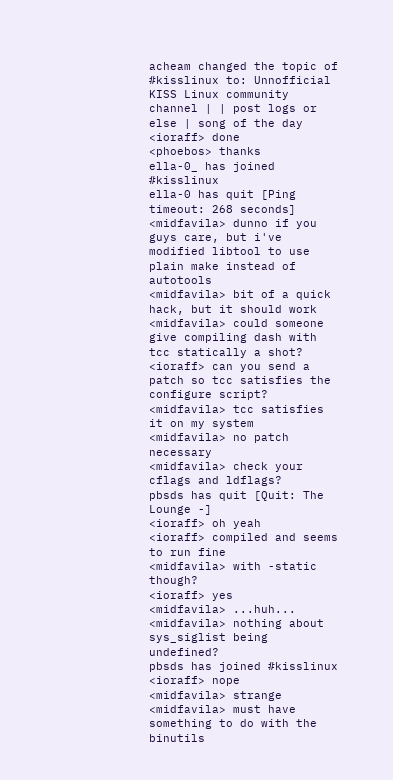acheam changed the topic of #kisslinux to: Unnofficial KISS Linux community channel | | post logs or else | song of the day
<ioraff> done
<phoebos> thanks
ella-0_ has joined #kisslinux
ella-0 has quit [Ping timeout: 268 seconds]
<midfavila> dunno if you guys care, but i've modified libtool to use plain make instead of autotools
<midfavila> bit of a quick hack, but it should work
<midfavila> could someone give compiling dash with tcc statically a shot?
<ioraff> can you send a patch so tcc satisfies the configure script?
<midfavila> tcc satisfies it on my system
<midfavila> no patch necessary
<midfavila> check your cflags and ldflags?
pbsds has quit [Quit: The Lounge -]
<ioraff> oh yeah
<ioraff> compiled and seems to run fine
<midfavila> with -static though?
<ioraff> yes
<midfavila> ...huh...
<midfavila> nothing about sys_siglist being undefined?
pbsds has joined #kisslinux
<ioraff> nope
<midfavila> strange
<midfavila> must have something to do with the binutils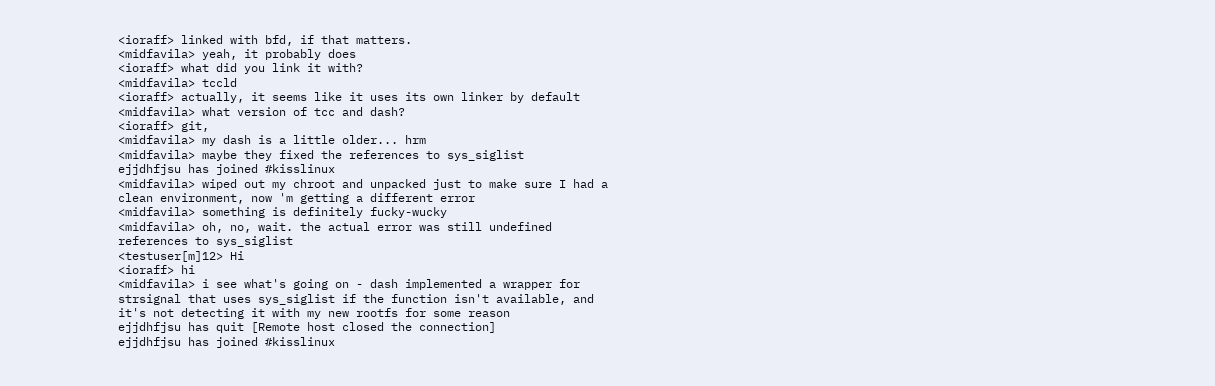<ioraff> linked with bfd, if that matters.
<midfavila> yeah, it probably does
<ioraff> what did you link it with?
<midfavila> tccld
<ioraff> actually, it seems like it uses its own linker by default
<midfavila> what version of tcc and dash?
<ioraff> git,
<midfavila> my dash is a little older... hrm
<midfavila> maybe they fixed the references to sys_siglist
ejjdhfjsu has joined #kisslinux
<midfavila> wiped out my chroot and unpacked just to make sure I had a clean environment, now 'm getting a different error
<midfavila> something is definitely fucky-wucky
<midfavila> oh, no, wait. the actual error was still undefined references to sys_siglist
<testuser[m]12> Hi
<ioraff> hi
<midfavila> i see what's going on - dash implemented a wrapper for strsignal that uses sys_siglist if the function isn't available, and it's not detecting it with my new rootfs for some reason
ejjdhfjsu has quit [Remote host closed the connection]
ejjdhfjsu has joined #kisslinux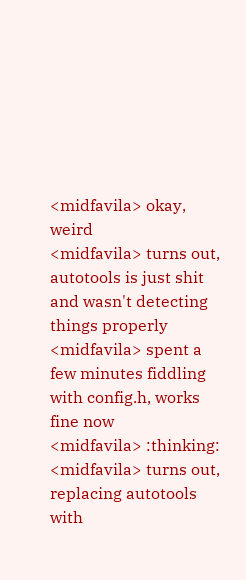<midfavila> okay, weird
<midfavila> turns out, autotools is just shit and wasn't detecting things properly
<midfavila> spent a few minutes fiddling with config.h, works fine now
<midfavila> :thinking:
<midfavila> turns out, replacing autotools with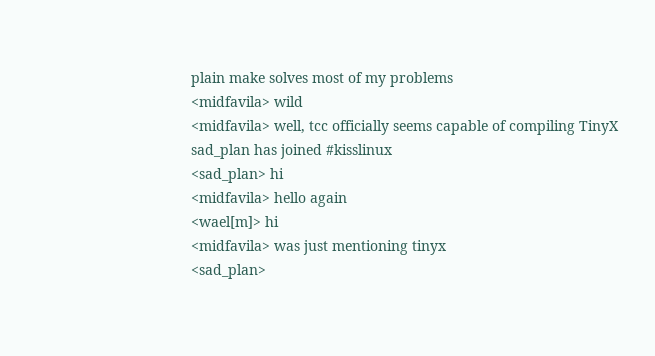plain make solves most of my problems
<midfavila> wild
<midfavila> well, tcc officially seems capable of compiling TinyX
sad_plan has joined #kisslinux
<sad_plan> hi
<midfavila> hello again
<wael[m]> hi
<midfavila> was just mentioning tinyx
<sad_plan>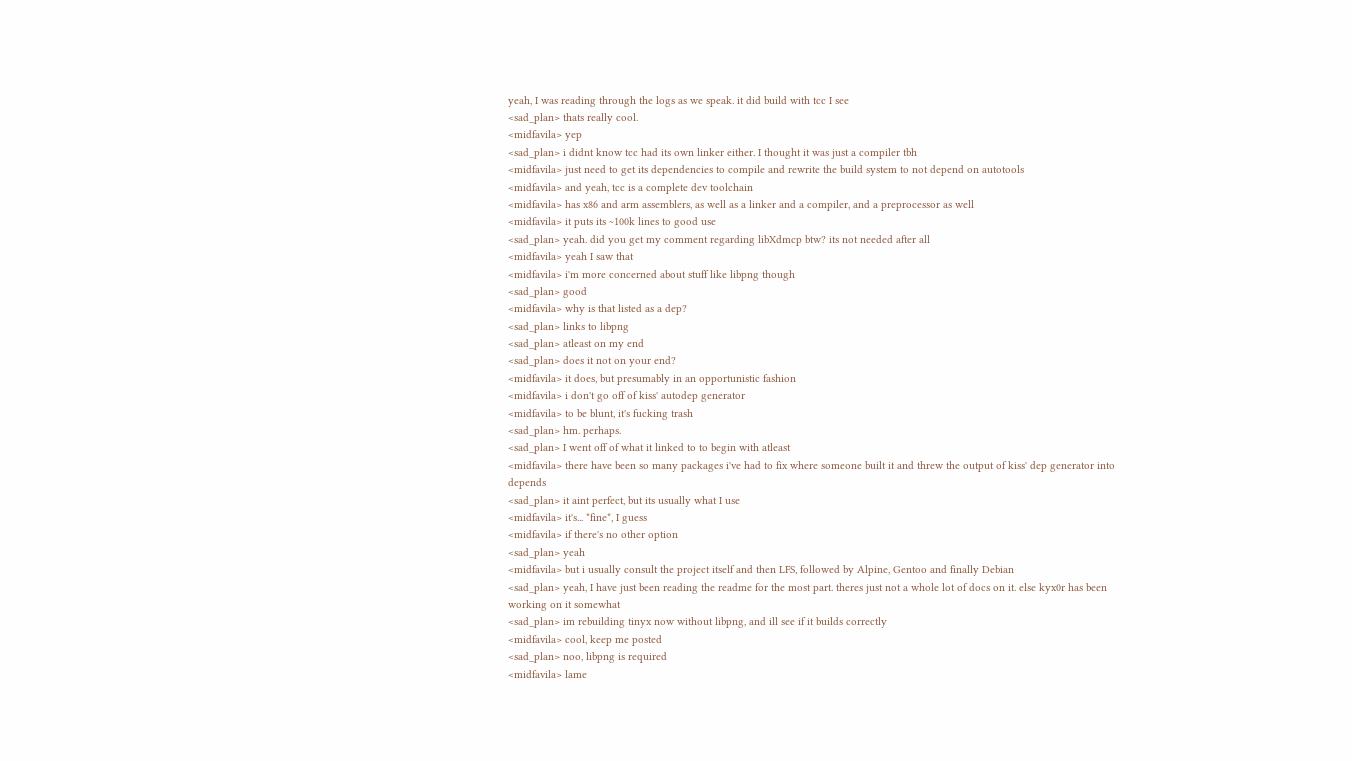yeah, I was reading through the logs as we speak. it did build with tcc I see
<sad_plan> thats really cool.
<midfavila> yep
<sad_plan> i didnt know tcc had its own linker either. I thought it was just a compiler tbh
<midfavila> just need to get its dependencies to compile and rewrite the build system to not depend on autotools
<midfavila> and yeah, tcc is a complete dev toolchain
<midfavila> has x86 and arm assemblers, as well as a linker and a compiler, and a preprocessor as well
<midfavila> it puts its ~100k lines to good use
<sad_plan> yeah. did you get my comment regarding libXdmcp btw? its not needed after all
<midfavila> yeah I saw that
<midfavila> i'm more concerned about stuff like libpng though
<sad_plan> good
<midfavila> why is that listed as a dep?
<sad_plan> links to libpng
<sad_plan> atleast on my end
<sad_plan> does it not on your end?
<midfavila> it does, but presumably in an opportunistic fashion
<midfavila> i don't go off of kiss' autodep generator
<midfavila> to be blunt, it's fucking trash
<sad_plan> hm. perhaps.
<sad_plan> I went off of what it linked to to begin with atleast
<midfavila> there have been so many packages i've had to fix where someone built it and threw the output of kiss' dep generator into depends
<sad_plan> it aint perfect, but its usually what I use
<midfavila> it's... *fine*, I guess
<midfavila> if there's no other option
<sad_plan> yeah
<midfavila> but i usually consult the project itself and then LFS, followed by Alpine, Gentoo and finally Debian
<sad_plan> yeah, I have just been reading the readme for the most part. theres just not a whole lot of docs on it. else kyx0r has been working on it somewhat
<sad_plan> im rebuilding tinyx now without libpng, and ill see if it builds correctly
<midfavila> cool, keep me posted
<sad_plan> noo, libpng is required
<midfavila> lame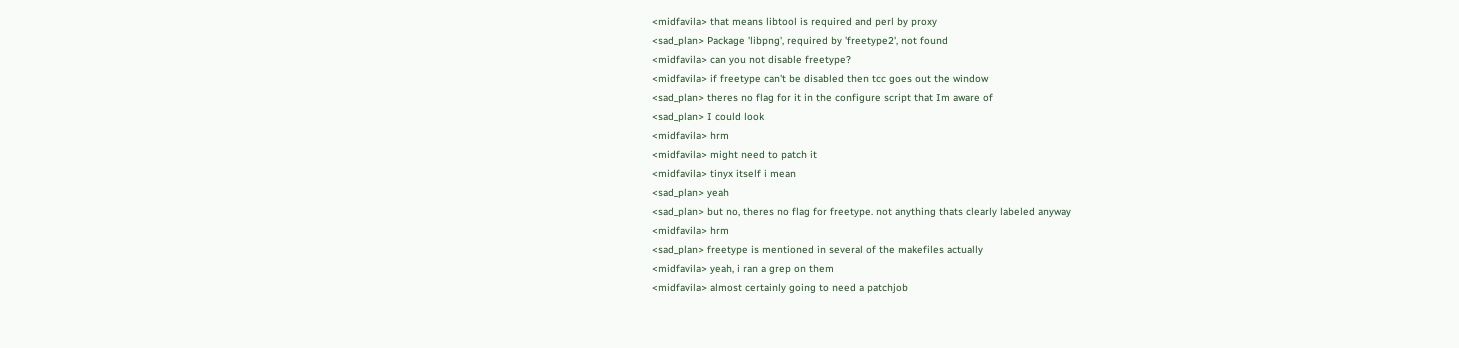<midfavila> that means libtool is required and perl by proxy
<sad_plan> Package 'libpng', required by 'freetype2', not found
<midfavila> can you not disable freetype?
<midfavila> if freetype can't be disabled then tcc goes out the window
<sad_plan> theres no flag for it in the configure script that Im aware of
<sad_plan> I could look
<midfavila> hrm
<midfavila> might need to patch it
<midfavila> tinyx itself i mean
<sad_plan> yeah
<sad_plan> but no, theres no flag for freetype. not anything thats clearly labeled anyway
<midfavila> hrm
<sad_plan> freetype is mentioned in several of the makefiles actually
<midfavila> yeah, i ran a grep on them
<midfavila> almost certainly going to need a patchjob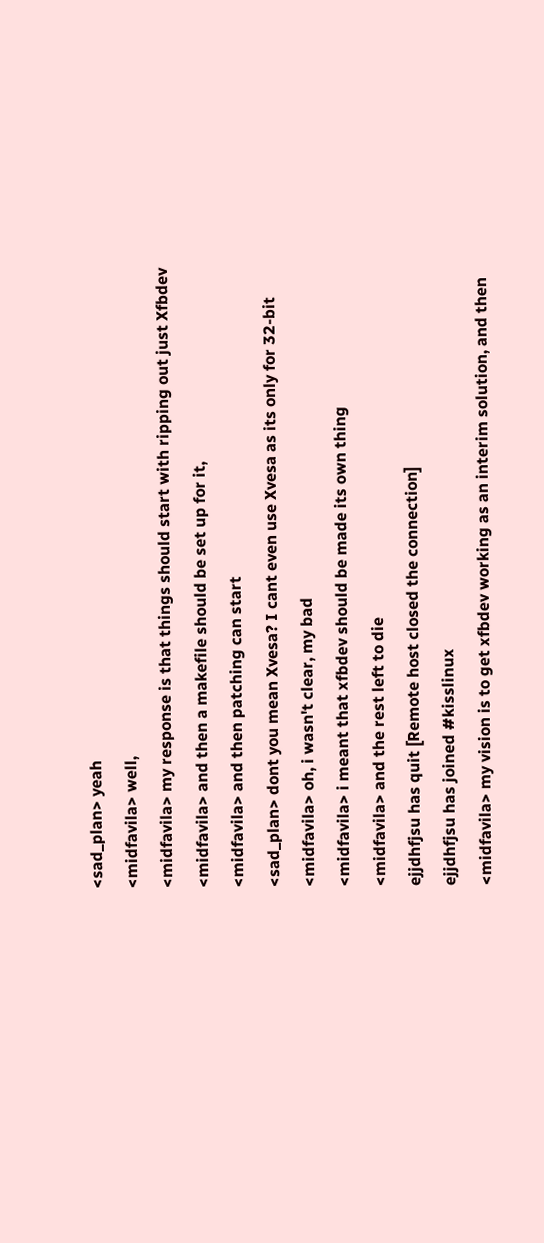<sad_plan> yeah
<midfavila> well,
<midfavila> my response is that things should start with ripping out just Xfbdev
<midfavila> and then a makefile should be set up for it,
<midfavila> and then patching can start
<sad_plan> dont you mean Xvesa? I cant even use Xvesa as its only for 32-bit
<midfavila> oh, i wasn't clear, my bad
<midfavila> i meant that xfbdev should be made its own thing
<midfavila> and the rest left to die
ejjdhfjsu has quit [Remote host closed the connection]
ejjdhfjsu has joined #kisslinux
<midfavila> my vision is to get xfbdev working as an interim solution, and then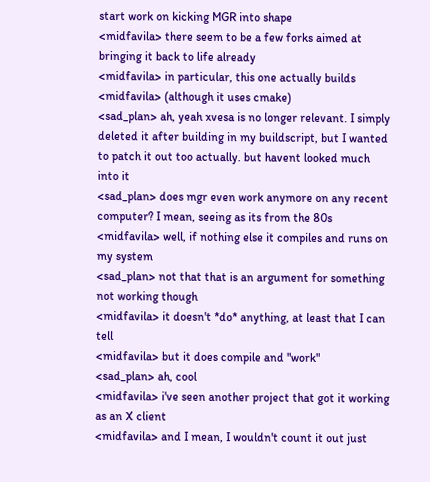start work on kicking MGR into shape
<midfavila> there seem to be a few forks aimed at bringing it back to life already
<midfavila> in particular, this one actually builds
<midfavila> (although it uses cmake)
<sad_plan> ah, yeah xvesa is no longer relevant. I simply deleted it after building in my buildscript, but I wanted to patch it out too actually. but havent looked much into it
<sad_plan> does mgr even work anymore on any recent computer? I mean, seeing as its from the 80s
<midfavila> well, if nothing else it compiles and runs on my system
<sad_plan> not that that is an argument for something not working though
<midfavila> it doesn't *do* anything, at least that I can tell
<midfavila> but it does compile and "work"
<sad_plan> ah, cool
<midfavila> i've seen another project that got it working as an X client
<midfavila> and I mean, I wouldn't count it out just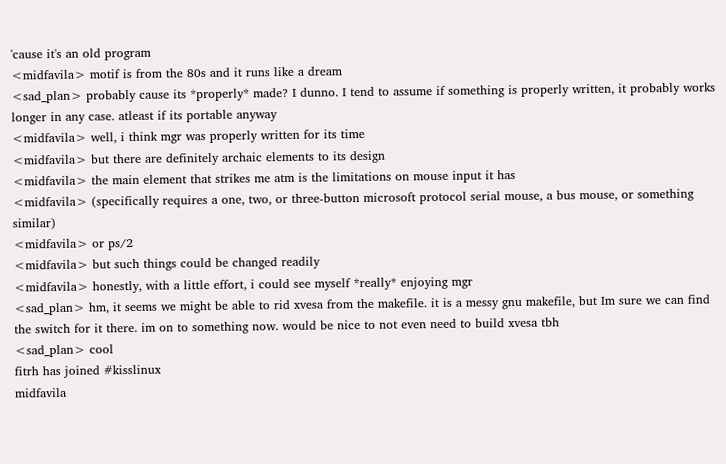'cause it's an old program
<midfavila> motif is from the 80s and it runs like a dream
<sad_plan> probably cause its *properly* made? I dunno. I tend to assume if something is properly written, it probably works longer in any case. atleast if its portable anyway
<midfavila> well, i think mgr was properly written for its time
<midfavila> but there are definitely archaic elements to its design
<midfavila> the main element that strikes me atm is the limitations on mouse input it has
<midfavila> (specifically requires a one, two, or three-button microsoft protocol serial mouse, a bus mouse, or something similar)
<midfavila> or ps/2
<midfavila> but such things could be changed readily
<midfavila> honestly, with a little effort, i could see myself *really* enjoying mgr
<sad_plan> hm, it seems we might be able to rid xvesa from the makefile. it is a messy gnu makefile, but Im sure we can find the switch for it there. im on to something now. would be nice to not even need to build xvesa tbh
<sad_plan> cool
fitrh has joined #kisslinux
midfavila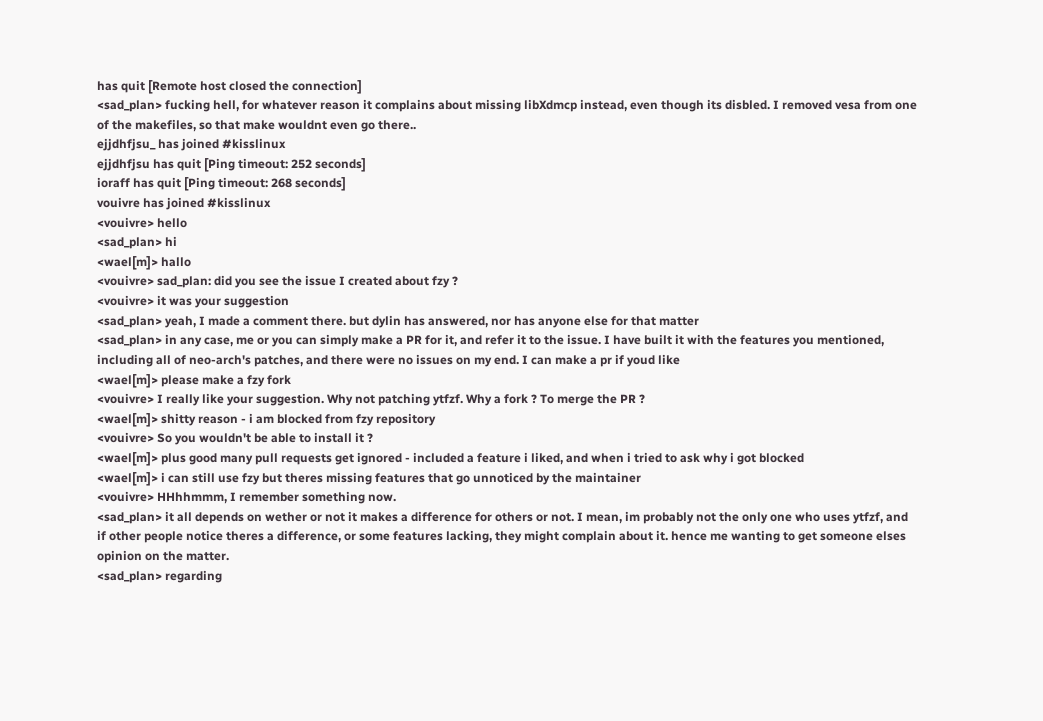has quit [Remote host closed the connection]
<sad_plan> fucking hell, for whatever reason it complains about missing libXdmcp instead, even though its disbled. I removed vesa from one of the makefiles, so that make wouldnt even go there..
ejjdhfjsu_ has joined #kisslinux
ejjdhfjsu has quit [Ping timeout: 252 seconds]
ioraff has quit [Ping timeout: 268 seconds]
vouivre has joined #kisslinux
<vouivre> hello
<sad_plan> hi
<wael[m]> hallo
<vouivre> sad_plan: did you see the issue I created about fzy ?
<vouivre> it was your suggestion
<sad_plan> yeah, I made a comment there. but dylin has answered, nor has anyone else for that matter
<sad_plan> in any case, me or you can simply make a PR for it, and refer it to the issue. I have built it with the features you mentioned, including all of neo-arch's patches, and there were no issues on my end. I can make a pr if youd like
<wael[m]> please make a fzy fork
<vouivre> I really like your suggestion. Why not patching ytfzf. Why a fork ? To merge the PR ?
<wael[m]> shitty reason - i am blocked from fzy repository
<vouivre> So you wouldn't be able to install it ?
<wael[m]> plus good many pull requests get ignored - included a feature i liked, and when i tried to ask why i got blocked
<wael[m]> i can still use fzy but theres missing features that go unnoticed by the maintainer
<vouivre> HHhhmmm, I remember something now.
<sad_plan> it all depends on wether or not it makes a difference for others or not. I mean, im probably not the only one who uses ytfzf, and if other people notice theres a difference, or some features lacking, they might complain about it. hence me wanting to get someone elses opinion on the matter.
<sad_plan> regarding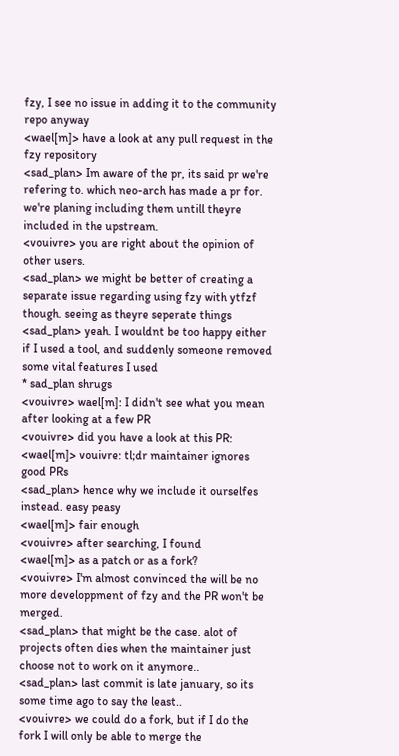fzy, I see no issue in adding it to the community repo anyway
<wael[m]> have a look at any pull request in the fzy repository
<sad_plan> Im aware of the pr, its said pr we're refering to. which neo-arch has made a pr for. we're planing including them untill theyre included in the upstream.
<vouivre> you are right about the opinion of other users.
<sad_plan> we might be better of creating a separate issue regarding using fzy with ytfzf though. seeing as theyre seperate things
<sad_plan> yeah. I wouldnt be too happy either if I used a tool, and suddenly someone removed some vital features I used
* sad_plan shrugs
<vouivre> wael[m]: I didn't see what you mean after looking at a few PR
<vouivre> did you have a look at this PR:
<wael[m]> vouivre: tl;dr maintainer ignores good PRs
<sad_plan> hence why we include it ourselfes instead. easy peasy
<wael[m]> fair enough
<vouivre> after searching, I found
<wael[m]> as a patch or as a fork?
<vouivre> I'm almost convinced the will be no more developpment of fzy and the PR won't be merged.
<sad_plan> that might be the case. alot of projects often dies when the maintainer just choose not to work on it anymore..
<sad_plan> last commit is late january, so its some time ago to say the least..
<vouivre> we could do a fork, but if I do the fork I will only be able to merge the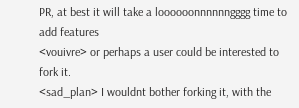PR, at best it will take a loooooonnnnnngggg time to add features
<vouivre> or perhaps a user could be interested to fork it.
<sad_plan> I wouldnt bother forking it, with the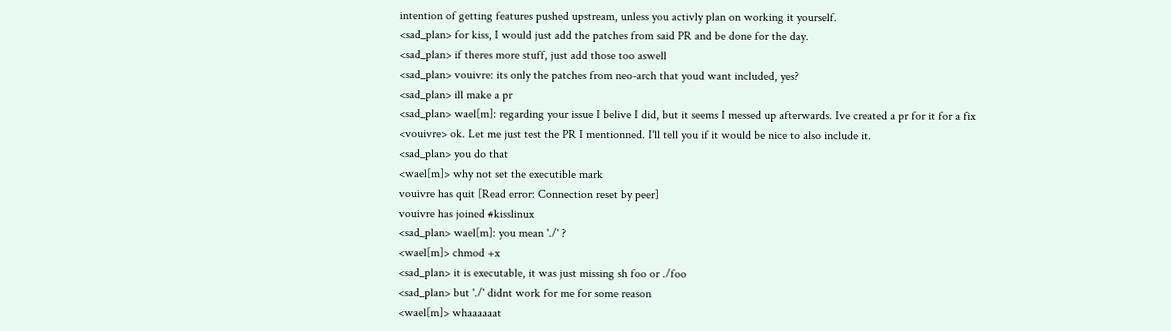intention of getting features pushed upstream, unless you activly plan on working it yourself.
<sad_plan> for kiss, I would just add the patches from said PR and be done for the day.
<sad_plan> if theres more stuff, just add those too aswell
<sad_plan> vouivre: its only the patches from neo-arch that youd want included, yes?
<sad_plan> ill make a pr
<sad_plan> wael[m]: regarding your issue I belive I did, but it seems I messed up afterwards. Ive created a pr for it for a fix
<vouivre> ok. Let me just test the PR I mentionned. I'll tell you if it would be nice to also include it.
<sad_plan> you do that
<wael[m]> why not set the executible mark
vouivre has quit [Read error: Connection reset by peer]
vouivre has joined #kisslinux
<sad_plan> wael[m]: you mean './' ?
<wael[m]> chmod +x
<sad_plan> it is executable, it was just missing sh foo or ./foo
<sad_plan> but './' didnt work for me for some reason
<wael[m]> whaaaaaat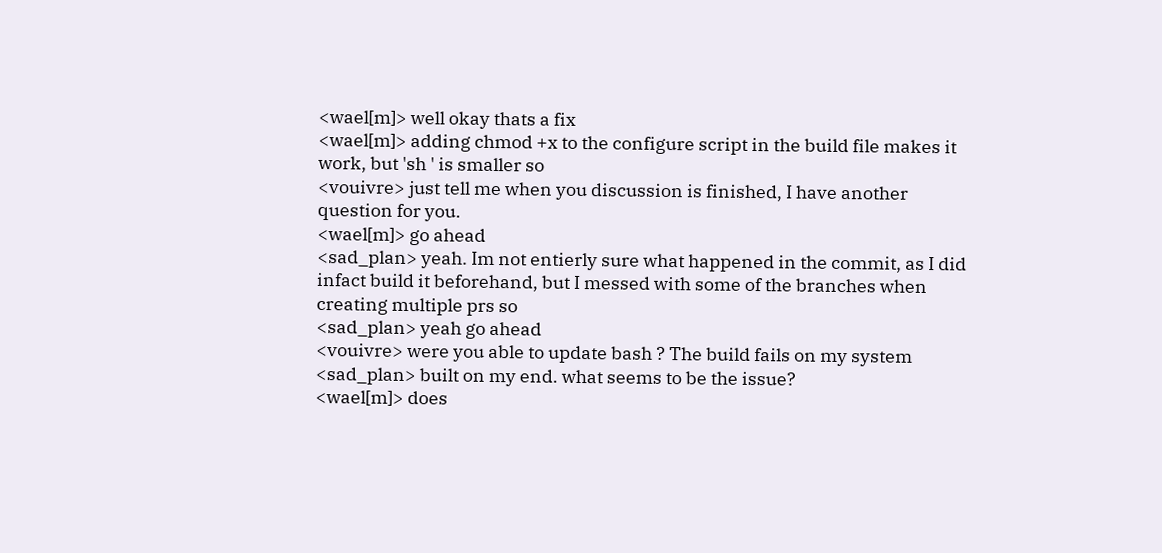<wael[m]> well okay thats a fix
<wael[m]> adding chmod +x to the configure script in the build file makes it work, but 'sh ' is smaller so
<vouivre> just tell me when you discussion is finished, I have another question for you.
<wael[m]> go ahead
<sad_plan> yeah. Im not entierly sure what happened in the commit, as I did infact build it beforehand, but I messed with some of the branches when creating multiple prs so
<sad_plan> yeah go ahead
<vouivre> were you able to update bash ? The build fails on my system
<sad_plan> built on my end. what seems to be the issue?
<wael[m]> does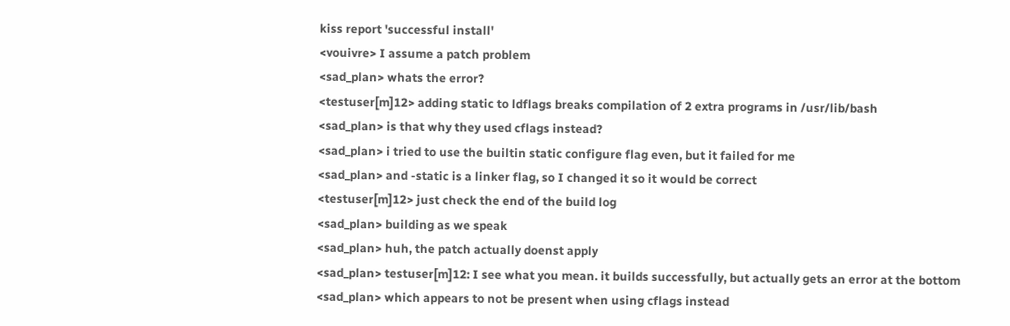kiss report 'successful install'
<vouivre> I assume a patch problem
<sad_plan> whats the error?
<testuser[m]12> adding static to ldflags breaks compilation of 2 extra programs in /usr/lib/bash
<sad_plan> is that why they used cflags instead?
<sad_plan> i tried to use the builtin static configure flag even, but it failed for me
<sad_plan> and -static is a linker flag, so I changed it so it would be correct
<testuser[m]12> just check the end of the build log
<sad_plan> building as we speak
<sad_plan> huh, the patch actually doenst apply
<sad_plan> testuser[m]12: I see what you mean. it builds successfully, but actually gets an error at the bottom
<sad_plan> which appears to not be present when using cflags instead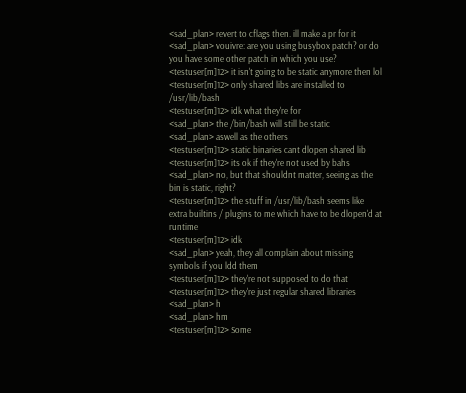<sad_plan> revert to cflags then. ill make a pr for it
<sad_plan> vouivre: are you using busybox patch? or do you have some other patch in which you use?
<testuser[m]12> it isn't going to be static anymore then lol
<testuser[m]12> only shared libs are installed to /usr/lib/bash
<testuser[m]12> idk what they're for
<sad_plan> the /bin/bash will still be static
<sad_plan> aswell as the others
<testuser[m]12> static binaries cant dlopen shared lib
<testuser[m]12> its ok if they're not used by bahs
<sad_plan> no, but that shouldnt matter, seeing as the bin is static, right?
<testuser[m]12> the stuff in /usr/lib/bash seems like extra builtins / plugins to me which have to be dlopen'd at runtime
<testuser[m]12> idk
<sad_plan> yeah, they all complain about missing symbols if you ldd them
<testuser[m]12> they're not supposed to do that
<testuser[m]12> they're just regular shared libraries
<sad_plan> h
<sad_plan> hm
<testuser[m]12> Some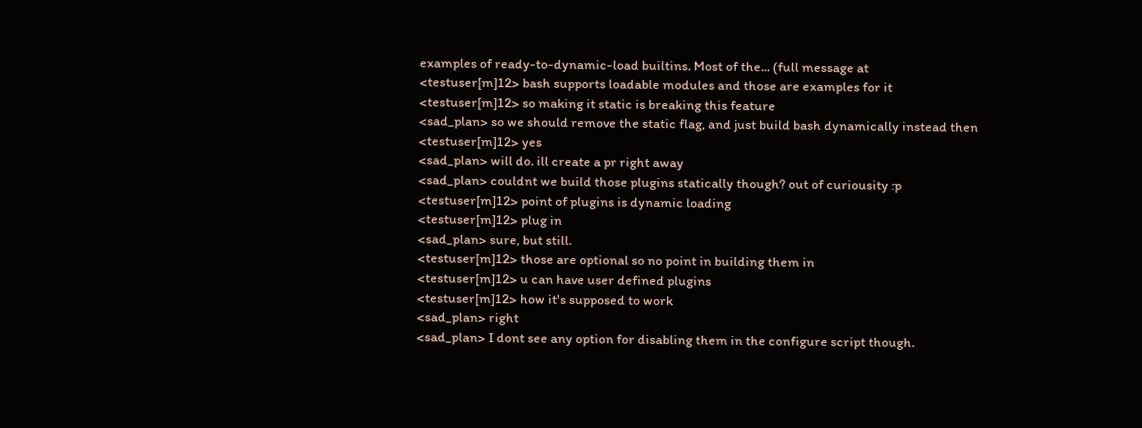examples of ready-to-dynamic-load builtins. Most of the... (full message at
<testuser[m]12> bash supports loadable modules and those are examples for it
<testuser[m]12> so making it static is breaking this feature
<sad_plan> so we should remove the static flag, and just build bash dynamically instead then
<testuser[m]12> yes
<sad_plan> will do. ill create a pr right away
<sad_plan> couldnt we build those plugins statically though? out of curiousity :p
<testuser[m]12> point of plugins is dynamic loading
<testuser[m]12> plug in
<sad_plan> sure, but still.
<testuser[m]12> those are optional so no point in building them in
<testuser[m]12> u can have user defined plugins
<testuser[m]12> how it's supposed to work
<sad_plan> right
<sad_plan> I dont see any option for disabling them in the configure script though.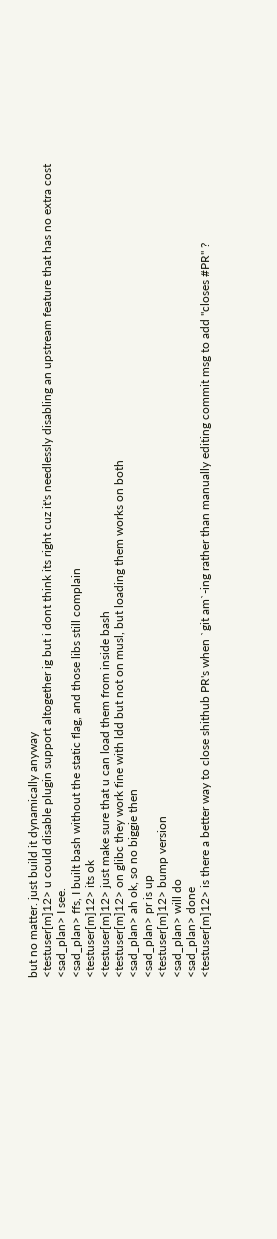but no matter. just build it dynamically anyway
<testuser[m]12> u could disable plugin support altogether ig but i dont think its right cuz it's needlessly disabling an upstream feature that has no extra cost
<sad_plan> I see.
<sad_plan> ffs, I built bash without the static flag, and those libs still complain
<testuser[m]12> its ok
<testuser[m]12> just make sure that u can load them from inside bash
<testuser[m]12> on glibc they work fine with ldd but not on musl, but loading them works on both
<sad_plan> ah ok, so no biggie then
<sad_plan> pr is up
<testuser[m]12> bump version
<sad_plan> will do
<sad_plan> done
<testuser[m]12> is there a better way to close shithub PR's when `git am`-ing rather than manually editing commit msg to add "closes #PR" ?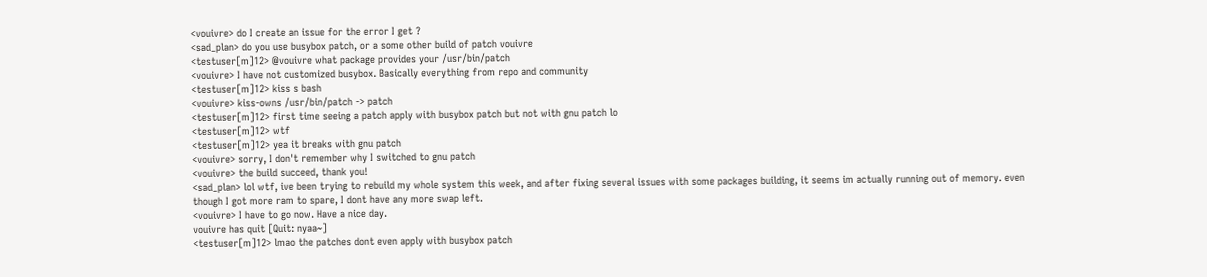<vouivre> do I create an issue for the error I get ?
<sad_plan> do you use busybox patch, or a some other build of patch vouivre
<testuser[m]12> @vouivre what package provides your /usr/bin/patch
<vouivre> I have not customized busybox. Basically everything from repo and community
<testuser[m]12> kiss s bash
<vouivre> kiss-owns /usr/bin/patch -> patch
<testuser[m]12> first time seeing a patch apply with busybox patch but not with gnu patch lo
<testuser[m]12> wtf
<testuser[m]12> yea it breaks with gnu patch
<vouivre> sorry, I don't remember why I switched to gnu patch
<vouivre> the build succeed, thank you!
<sad_plan> lol wtf, ive been trying to rebuild my whole system this week, and after fixing several issues with some packages building, it seems im actually running out of memory. even though I got more ram to spare, I dont have any more swap left.
<vouivre> I have to go now. Have a nice day.
vouivre has quit [Quit: nyaa~]
<testuser[m]12> lmao the patches dont even apply with busybox patch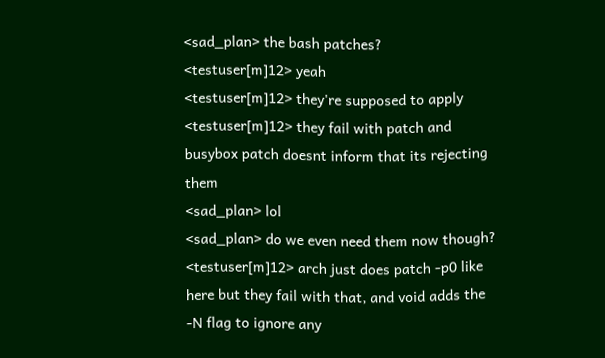<sad_plan> the bash patches?
<testuser[m]12> yeah
<testuser[m]12> they're supposed to apply
<testuser[m]12> they fail with patch and busybox patch doesnt inform that its rejecting them
<sad_plan> lol
<sad_plan> do we even need them now though?
<testuser[m]12> arch just does patch -p0 like here but they fail with that, and void adds the -N flag to ignore any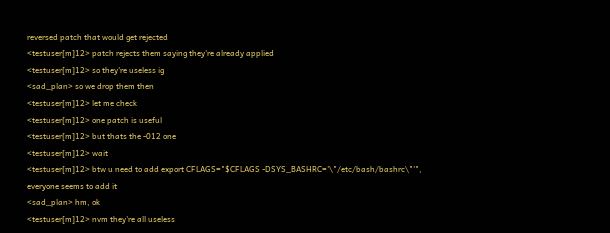reversed patch that would get rejected
<testuser[m]12> patch rejects them saying they're already applied
<testuser[m]12> so they're useless ig
<sad_plan> so we drop them then
<testuser[m]12> let me check
<testuser[m]12> one patch is useful
<testuser[m]12> but thats the -012 one
<testuser[m]12> wait
<testuser[m]12> btw u need to add export CFLAGS="$CFLAGS -DSYS_BASHRC='\"/etc/bash/bashrc\"'", everyone seems to add it
<sad_plan> hm, ok
<testuser[m]12> nvm they're all useless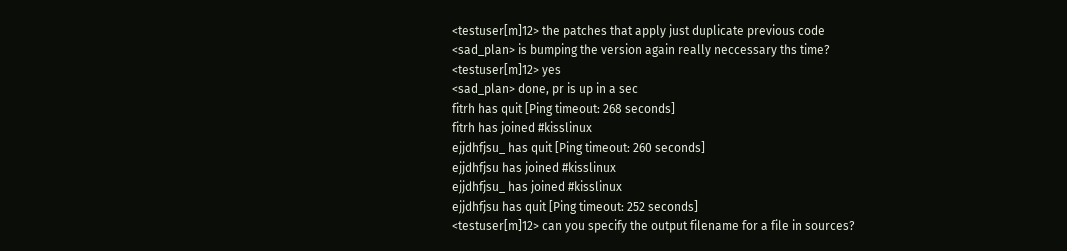<testuser[m]12> the patches that apply just duplicate previous code
<sad_plan> is bumping the version again really neccessary ths time?
<testuser[m]12> yes
<sad_plan> done, pr is up in a sec
fitrh has quit [Ping timeout: 268 seconds]
fitrh has joined #kisslinux
ejjdhfjsu_ has quit [Ping timeout: 260 seconds]
ejjdhfjsu has joined #kisslinux
ejjdhfjsu_ has joined #kisslinux
ejjdhfjsu has quit [Ping timeout: 252 seconds]
<testuser[m]12> can you specify the output filename for a file in sources?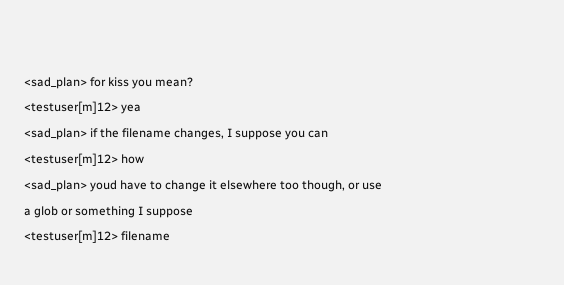<sad_plan> for kiss you mean?
<testuser[m]12> yea
<sad_plan> if the filename changes, I suppose you can
<testuser[m]12> how
<sad_plan> youd have to change it elsewhere too though, or use a glob or something I suppose
<testuser[m]12> filename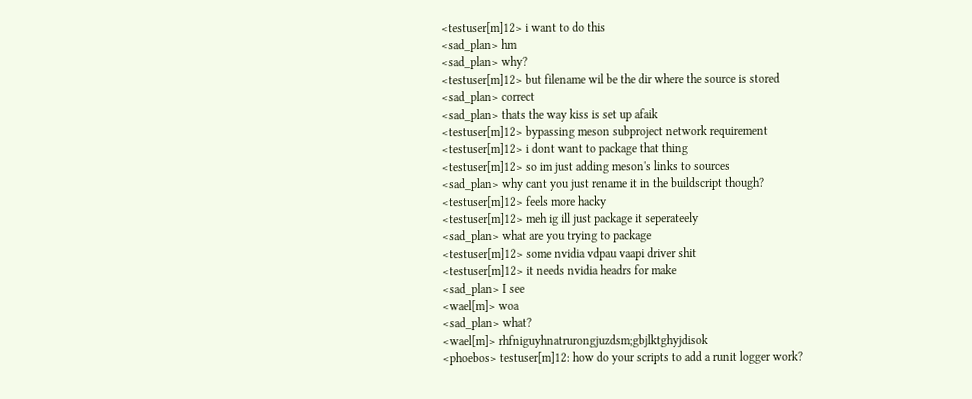<testuser[m]12> i want to do this
<sad_plan> hm
<sad_plan> why?
<testuser[m]12> but filename wil be the dir where the source is stored
<sad_plan> correct
<sad_plan> thats the way kiss is set up afaik
<testuser[m]12> bypassing meson subproject network requirement
<testuser[m]12> i dont want to package that thing
<testuser[m]12> so im just adding meson's links to sources
<sad_plan> why cant you just rename it in the buildscript though?
<testuser[m]12> feels more hacky
<testuser[m]12> meh ig ill just package it seperateely
<sad_plan> what are you trying to package
<testuser[m]12> some nvidia vdpau vaapi driver shit
<testuser[m]12> it needs nvidia headrs for make
<sad_plan> I see
<wael[m]> woa
<sad_plan> what?
<wael[m]> rhfniguyhnatrurongjuzdsm;gbjlktghyjdisok
<phoebos> testuser[m]12: how do your scripts to add a runit logger work?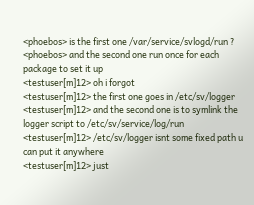<phoebos> is the first one /var/service/svlogd/run ?
<phoebos> and the second one run once for each package to set it up
<testuser[m]12> oh i forgot
<testuser[m]12> the first one goes in /etc/sv/logger
<testuser[m]12> and the second one is to symlink the logger script to /etc/sv/service/log/run
<testuser[m]12> /etc/sv/logger isnt some fixed path u can put it anywhere
<testuser[m]12> just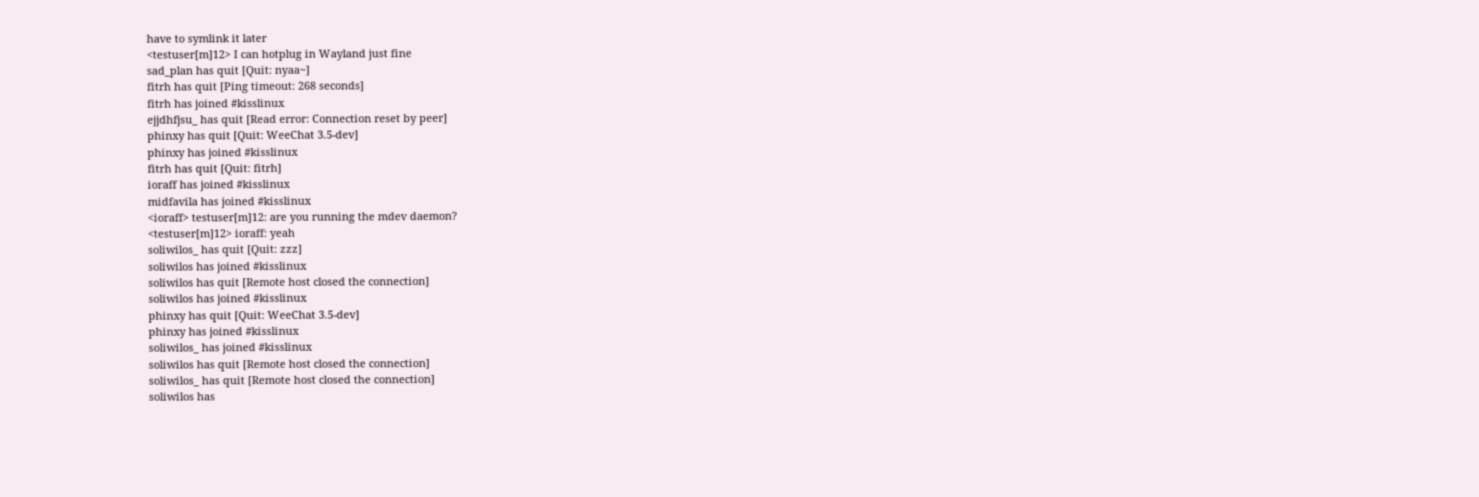have to symlink it later
<testuser[m]12> I can hotplug in Wayland just fine
sad_plan has quit [Quit: nyaa~]
fitrh has quit [Ping timeout: 268 seconds]
fitrh has joined #kisslinux
ejjdhfjsu_ has quit [Read error: Connection reset by peer]
phinxy has quit [Quit: WeeChat 3.5-dev]
phinxy has joined #kisslinux
fitrh has quit [Quit: fitrh]
ioraff has joined #kisslinux
midfavila has joined #kisslinux
<ioraff> testuser[m]12: are you running the mdev daemon?
<testuser[m]12> ioraff: yeah
soliwilos_ has quit [Quit: zzz]
soliwilos has joined #kisslinux
soliwilos has quit [Remote host closed the connection]
soliwilos has joined #kisslinux
phinxy has quit [Quit: WeeChat 3.5-dev]
phinxy has joined #kisslinux
soliwilos_ has joined #kisslinux
soliwilos has quit [Remote host closed the connection]
soliwilos_ has quit [Remote host closed the connection]
soliwilos has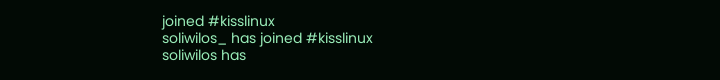joined #kisslinux
soliwilos_ has joined #kisslinux
soliwilos has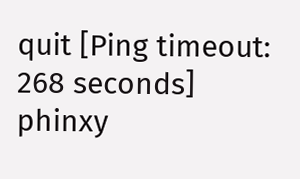quit [Ping timeout: 268 seconds]
phinxy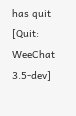has quit [Quit: WeeChat 3.5-dev]